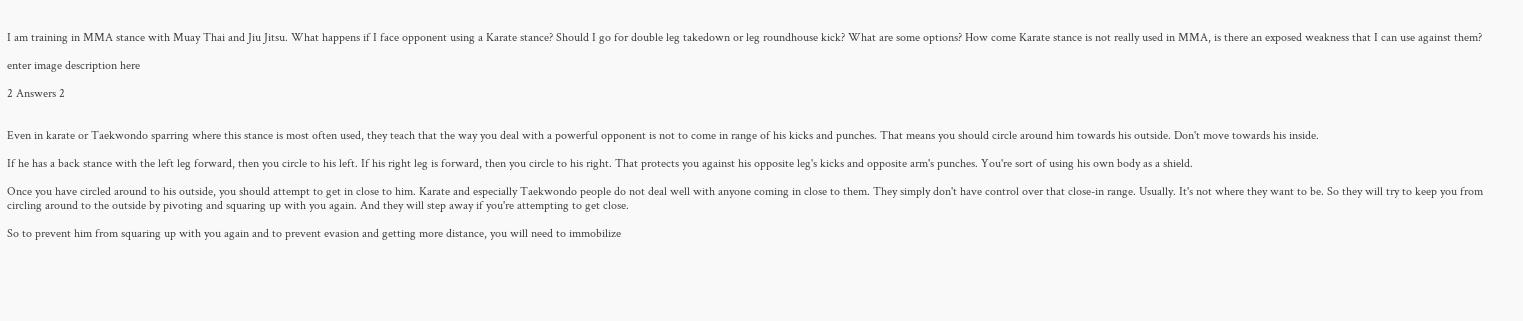I am training in MMA stance with Muay Thai and Jiu Jitsu. What happens if I face opponent using a Karate stance? Should I go for double leg takedown or leg roundhouse kick? What are some options? How come Karate stance is not really used in MMA, is there an exposed weakness that I can use against them?

enter image description here

2 Answers 2


Even in karate or Taekwondo sparring where this stance is most often used, they teach that the way you deal with a powerful opponent is not to come in range of his kicks and punches. That means you should circle around him towards his outside. Don't move towards his inside.

If he has a back stance with the left leg forward, then you circle to his left. If his right leg is forward, then you circle to his right. That protects you against his opposite leg's kicks and opposite arm's punches. You're sort of using his own body as a shield.

Once you have circled around to his outside, you should attempt to get in close to him. Karate and especially Taekwondo people do not deal well with anyone coming in close to them. They simply don't have control over that close-in range. Usually. It's not where they want to be. So they will try to keep you from circling around to the outside by pivoting and squaring up with you again. And they will step away if you're attempting to get close.

So to prevent him from squaring up with you again and to prevent evasion and getting more distance, you will need to immobilize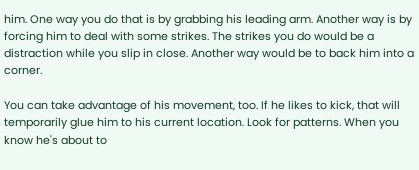him. One way you do that is by grabbing his leading arm. Another way is by forcing him to deal with some strikes. The strikes you do would be a distraction while you slip in close. Another way would be to back him into a corner.

You can take advantage of his movement, too. If he likes to kick, that will temporarily glue him to his current location. Look for patterns. When you know he's about to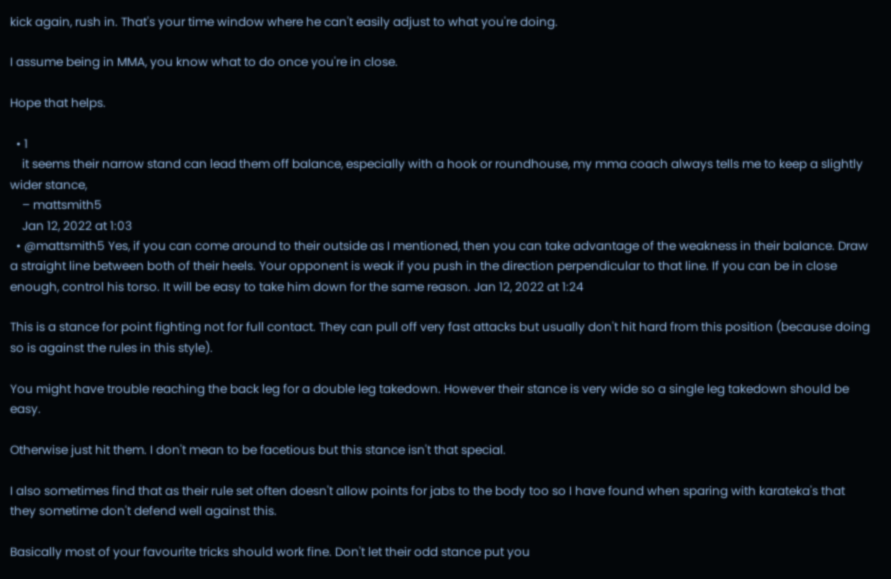kick again, rush in. That's your time window where he can't easily adjust to what you're doing.

I assume being in MMA, you know what to do once you're in close.

Hope that helps.

  • 1
    it seems their narrow stand can lead them off balance, especially with a hook or roundhouse, my mma coach always tells me to keep a slightly wider stance,
    – mattsmith5
    Jan 12, 2022 at 1:03
  • @mattsmith5 Yes, if you can come around to their outside as I mentioned, then you can take advantage of the weakness in their balance. Draw a straight line between both of their heels. Your opponent is weak if you push in the direction perpendicular to that line. If you can be in close enough, control his torso. It will be easy to take him down for the same reason. Jan 12, 2022 at 1:24

This is a stance for point fighting not for full contact. They can pull off very fast attacks but usually don't hit hard from this position (because doing so is against the rules in this style).

You might have trouble reaching the back leg for a double leg takedown. However their stance is very wide so a single leg takedown should be easy.

Otherwise just hit them. I don't mean to be facetious but this stance isn't that special.

I also sometimes find that as their rule set often doesn't allow points for jabs to the body too so I have found when sparing with karateka's that they sometime don't defend well against this.

Basically most of your favourite tricks should work fine. Don't let their odd stance put you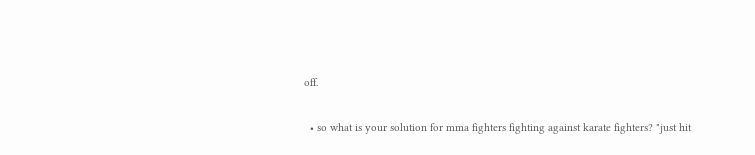off.

  • so what is your solution for mma fighters fighting against karate fighters? "just hit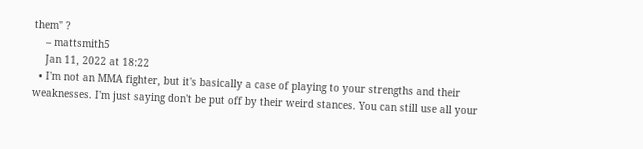them" ?
    – mattsmith5
    Jan 11, 2022 at 18:22
  • I'm not an MMA fighter, but it's basically a case of playing to your strengths and their weaknesses. I'm just saying don't be put off by their weird stances. You can still use all your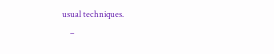usual techniques.
    –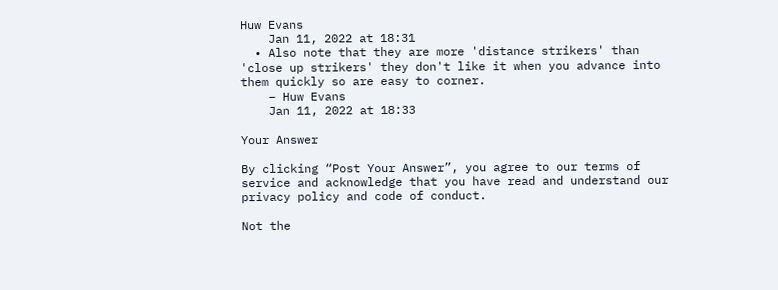Huw Evans
    Jan 11, 2022 at 18:31
  • Also note that they are more 'distance strikers' than 'close up strikers' they don't like it when you advance into them quickly so are easy to corner.
    – Huw Evans
    Jan 11, 2022 at 18:33

Your Answer

By clicking “Post Your Answer”, you agree to our terms of service and acknowledge that you have read and understand our privacy policy and code of conduct.

Not the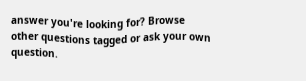answer you're looking for? Browse other questions tagged or ask your own question.